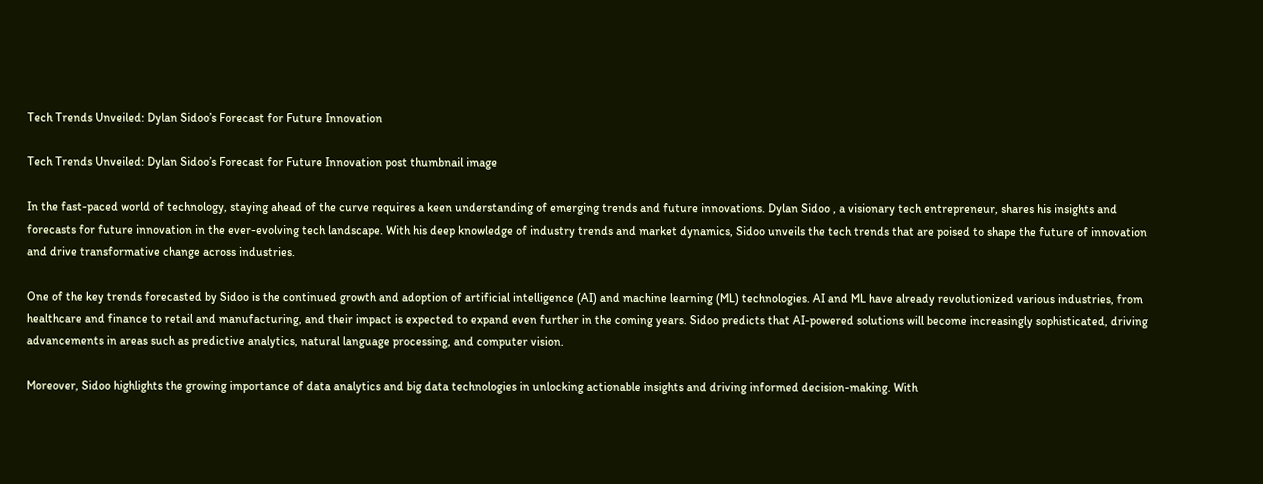Tech Trends Unveiled: Dylan Sidoo’s Forecast for Future Innovation

Tech Trends Unveiled: Dylan Sidoo’s Forecast for Future Innovation post thumbnail image

In the fast-paced world of technology, staying ahead of the curve requires a keen understanding of emerging trends and future innovations. Dylan Sidoo , a visionary tech entrepreneur, shares his insights and forecasts for future innovation in the ever-evolving tech landscape. With his deep knowledge of industry trends and market dynamics, Sidoo unveils the tech trends that are poised to shape the future of innovation and drive transformative change across industries.

One of the key trends forecasted by Sidoo is the continued growth and adoption of artificial intelligence (AI) and machine learning (ML) technologies. AI and ML have already revolutionized various industries, from healthcare and finance to retail and manufacturing, and their impact is expected to expand even further in the coming years. Sidoo predicts that AI-powered solutions will become increasingly sophisticated, driving advancements in areas such as predictive analytics, natural language processing, and computer vision.

Moreover, Sidoo highlights the growing importance of data analytics and big data technologies in unlocking actionable insights and driving informed decision-making. With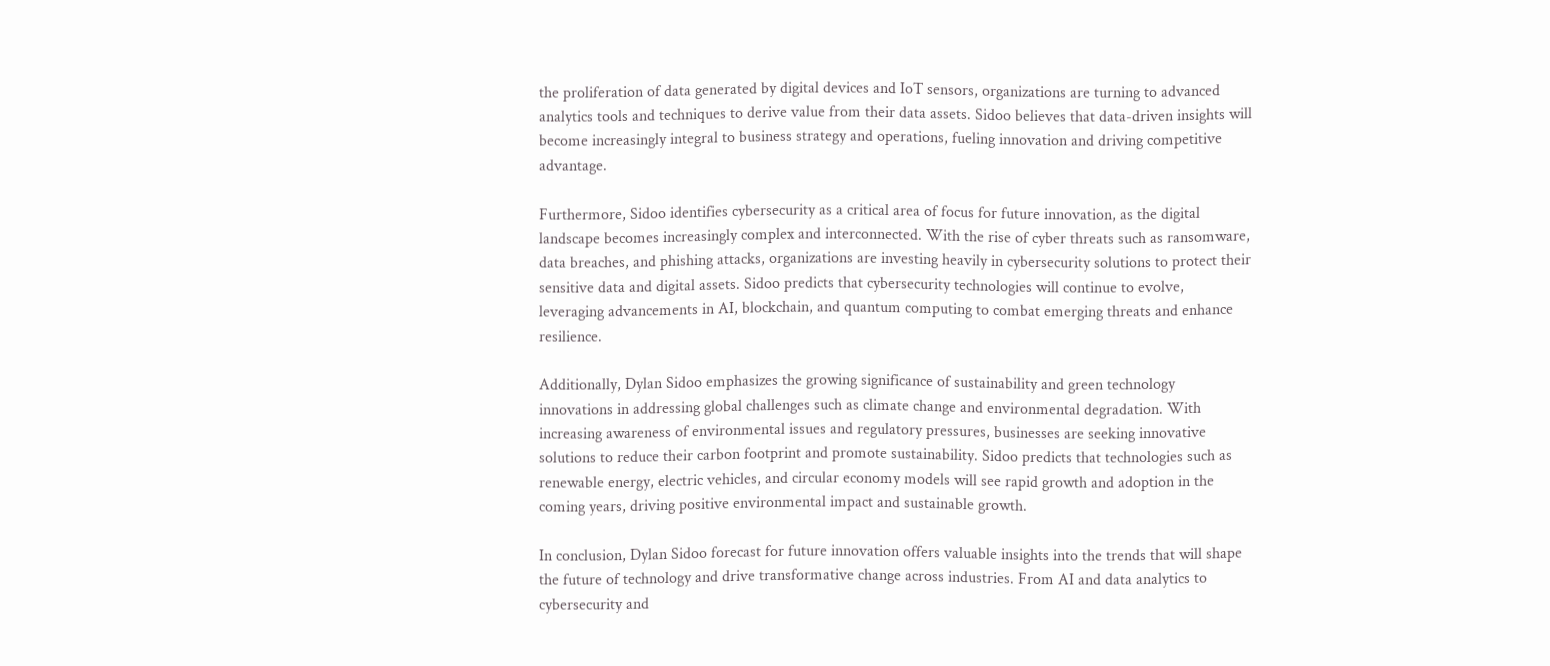the proliferation of data generated by digital devices and IoT sensors, organizations are turning to advanced analytics tools and techniques to derive value from their data assets. Sidoo believes that data-driven insights will become increasingly integral to business strategy and operations, fueling innovation and driving competitive advantage.

Furthermore, Sidoo identifies cybersecurity as a critical area of focus for future innovation, as the digital landscape becomes increasingly complex and interconnected. With the rise of cyber threats such as ransomware, data breaches, and phishing attacks, organizations are investing heavily in cybersecurity solutions to protect their sensitive data and digital assets. Sidoo predicts that cybersecurity technologies will continue to evolve, leveraging advancements in AI, blockchain, and quantum computing to combat emerging threats and enhance resilience.

Additionally, Dylan Sidoo emphasizes the growing significance of sustainability and green technology innovations in addressing global challenges such as climate change and environmental degradation. With increasing awareness of environmental issues and regulatory pressures, businesses are seeking innovative solutions to reduce their carbon footprint and promote sustainability. Sidoo predicts that technologies such as renewable energy, electric vehicles, and circular economy models will see rapid growth and adoption in the coming years, driving positive environmental impact and sustainable growth.

In conclusion, Dylan Sidoo forecast for future innovation offers valuable insights into the trends that will shape the future of technology and drive transformative change across industries. From AI and data analytics to cybersecurity and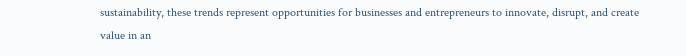sustainability, these trends represent opportunities for businesses and entrepreneurs to innovate, disrupt, and create value in an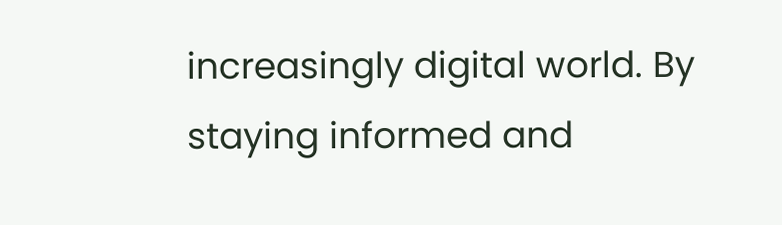increasingly digital world. By staying informed and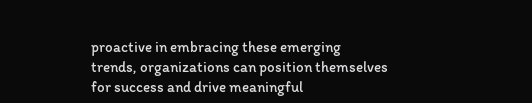proactive in embracing these emerging trends, organizations can position themselves for success and drive meaningful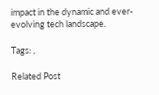impact in the dynamic and ever-evolving tech landscape.

Tags: ,

Related Post